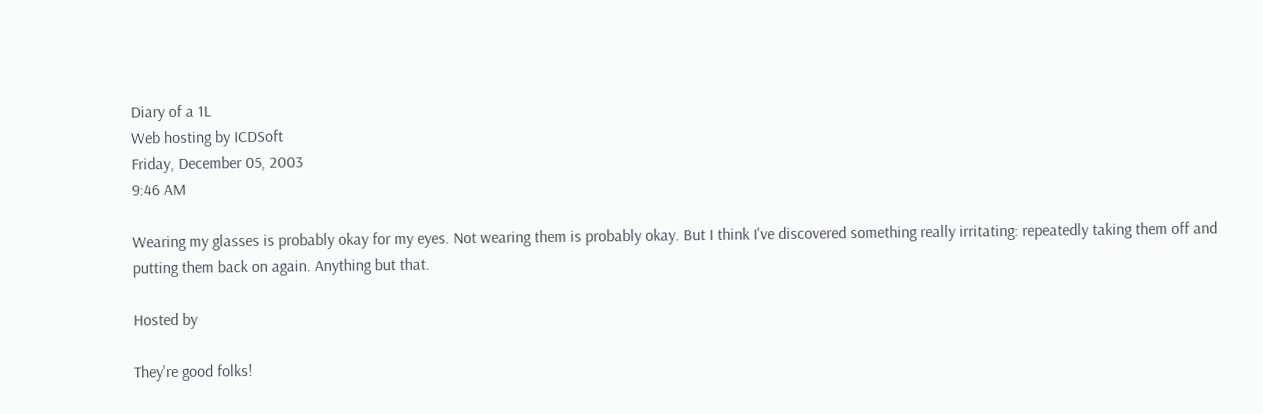Diary of a 1L
Web hosting by ICDSoft
Friday, December 05, 2003
9:46 AM

Wearing my glasses is probably okay for my eyes. Not wearing them is probably okay. But I think I've discovered something really irritating: repeatedly taking them off and putting them back on again. Anything but that.

Hosted by

They're good folks!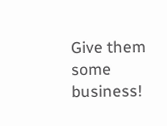Give them some business!